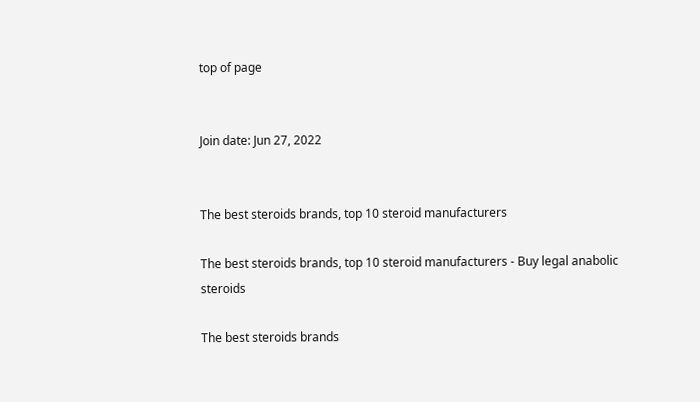top of page


Join date: Jun 27, 2022


The best steroids brands, top 10 steroid manufacturers

The best steroids brands, top 10 steroid manufacturers - Buy legal anabolic steroids

The best steroids brands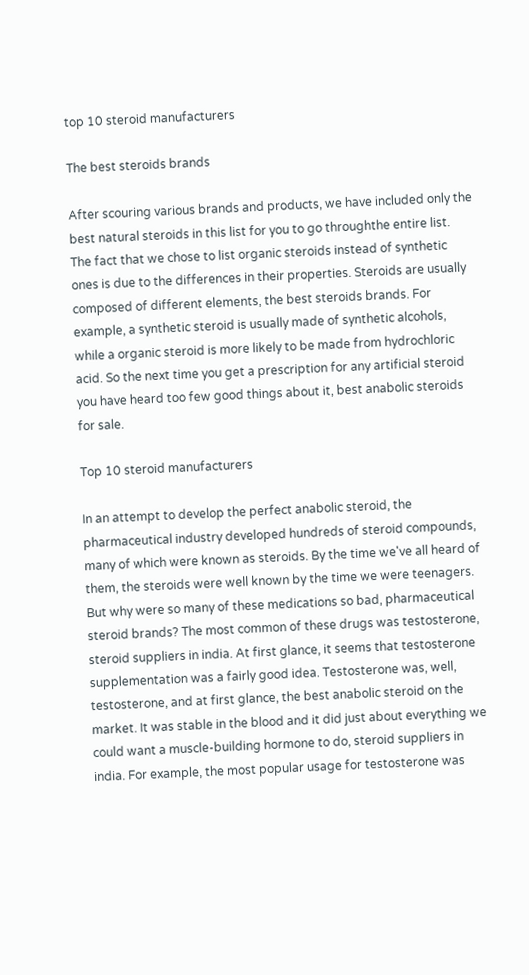top 10 steroid manufacturers

The best steroids brands

After scouring various brands and products, we have included only the best natural steroids in this list for you to go throughthe entire list. The fact that we chose to list organic steroids instead of synthetic ones is due to the differences in their properties. Steroids are usually composed of different elements, the best steroids brands. For example, a synthetic steroid is usually made of synthetic alcohols, while a organic steroid is more likely to be made from hydrochloric acid. So the next time you get a prescription for any artificial steroid you have heard too few good things about it, best anabolic steroids for sale.

Top 10 steroid manufacturers

In an attempt to develop the perfect anabolic steroid, the pharmaceutical industry developed hundreds of steroid compounds, many of which were known as steroids. By the time we've all heard of them, the steroids were well known by the time we were teenagers. But why were so many of these medications so bad, pharmaceutical steroid brands? The most common of these drugs was testosterone, steroid suppliers in india. At first glance, it seems that testosterone supplementation was a fairly good idea. Testosterone was, well, testosterone, and at first glance, the best anabolic steroid on the market. It was stable in the blood and it did just about everything we could want a muscle-building hormone to do, steroid suppliers in india. For example, the most popular usage for testosterone was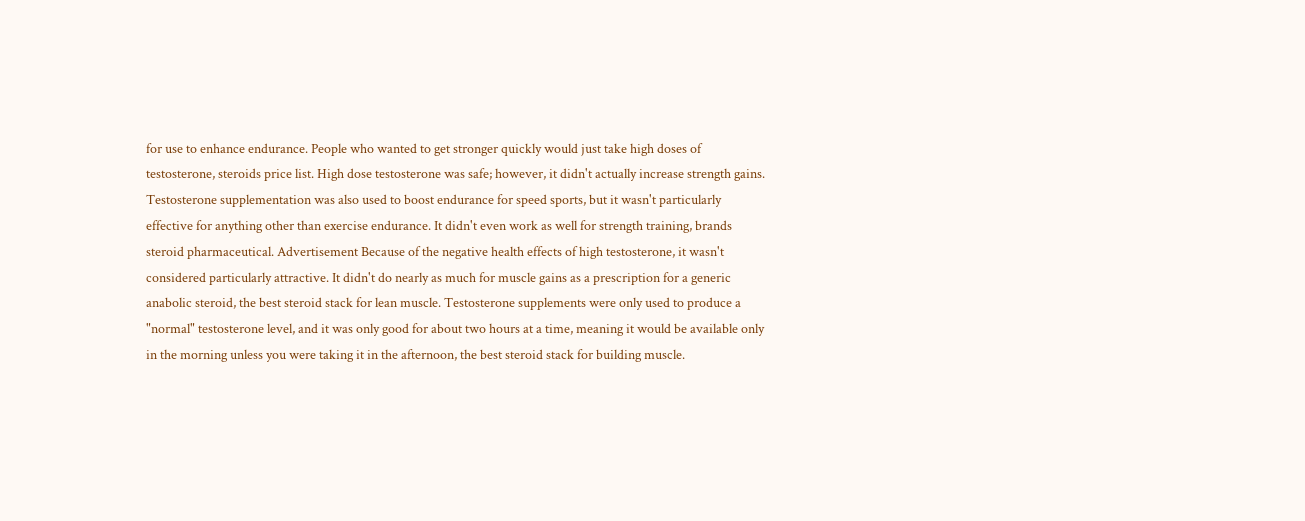for use to enhance endurance. People who wanted to get stronger quickly would just take high doses of testosterone, steroids price list. High dose testosterone was safe; however, it didn't actually increase strength gains. Testosterone supplementation was also used to boost endurance for speed sports, but it wasn't particularly effective for anything other than exercise endurance. It didn't even work as well for strength training, brands steroid pharmaceutical. Advertisement Because of the negative health effects of high testosterone, it wasn't considered particularly attractive. It didn't do nearly as much for muscle gains as a prescription for a generic anabolic steroid, the best steroid stack for lean muscle. Testosterone supplements were only used to produce a "normal" testosterone level, and it was only good for about two hours at a time, meaning it would be available only in the morning unless you were taking it in the afternoon, the best steroid stack for building muscle.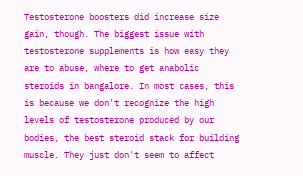Testosterone boosters did increase size gain, though. The biggest issue with testosterone supplements is how easy they are to abuse, where to get anabolic steroids in bangalore. In most cases, this is because we don't recognize the high levels of testosterone produced by our bodies, the best steroid stack for building muscle. They just don't seem to affect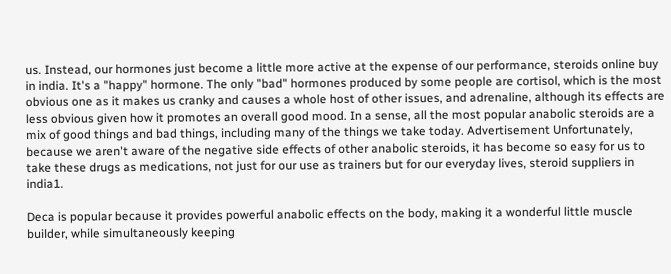us. Instead, our hormones just become a little more active at the expense of our performance, steroids online buy in india. It's a "happy" hormone. The only "bad" hormones produced by some people are cortisol, which is the most obvious one as it makes us cranky and causes a whole host of other issues, and adrenaline, although its effects are less obvious given how it promotes an overall good mood. In a sense, all the most popular anabolic steroids are a mix of good things and bad things, including many of the things we take today. Advertisement Unfortunately, because we aren't aware of the negative side effects of other anabolic steroids, it has become so easy for us to take these drugs as medications, not just for our use as trainers but for our everyday lives, steroid suppliers in india1.

Deca is popular because it provides powerful anabolic effects on the body, making it a wonderful little muscle builder, while simultaneously keeping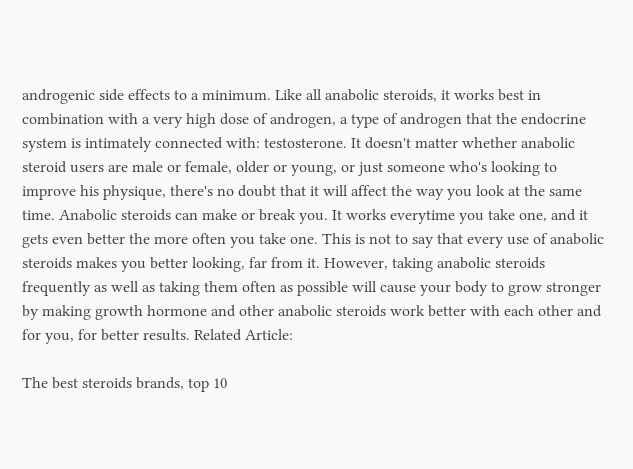androgenic side effects to a minimum. Like all anabolic steroids, it works best in combination with a very high dose of androgen, a type of androgen that the endocrine system is intimately connected with: testosterone. It doesn't matter whether anabolic steroid users are male or female, older or young, or just someone who's looking to improve his physique, there's no doubt that it will affect the way you look at the same time. Anabolic steroids can make or break you. It works everytime you take one, and it gets even better the more often you take one. This is not to say that every use of anabolic steroids makes you better looking, far from it. However, taking anabolic steroids frequently as well as taking them often as possible will cause your body to grow stronger by making growth hormone and other anabolic steroids work better with each other and for you, for better results. Related Article:

The best steroids brands, top 10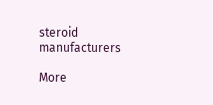steroid manufacturers

More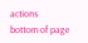actions
bottom of page